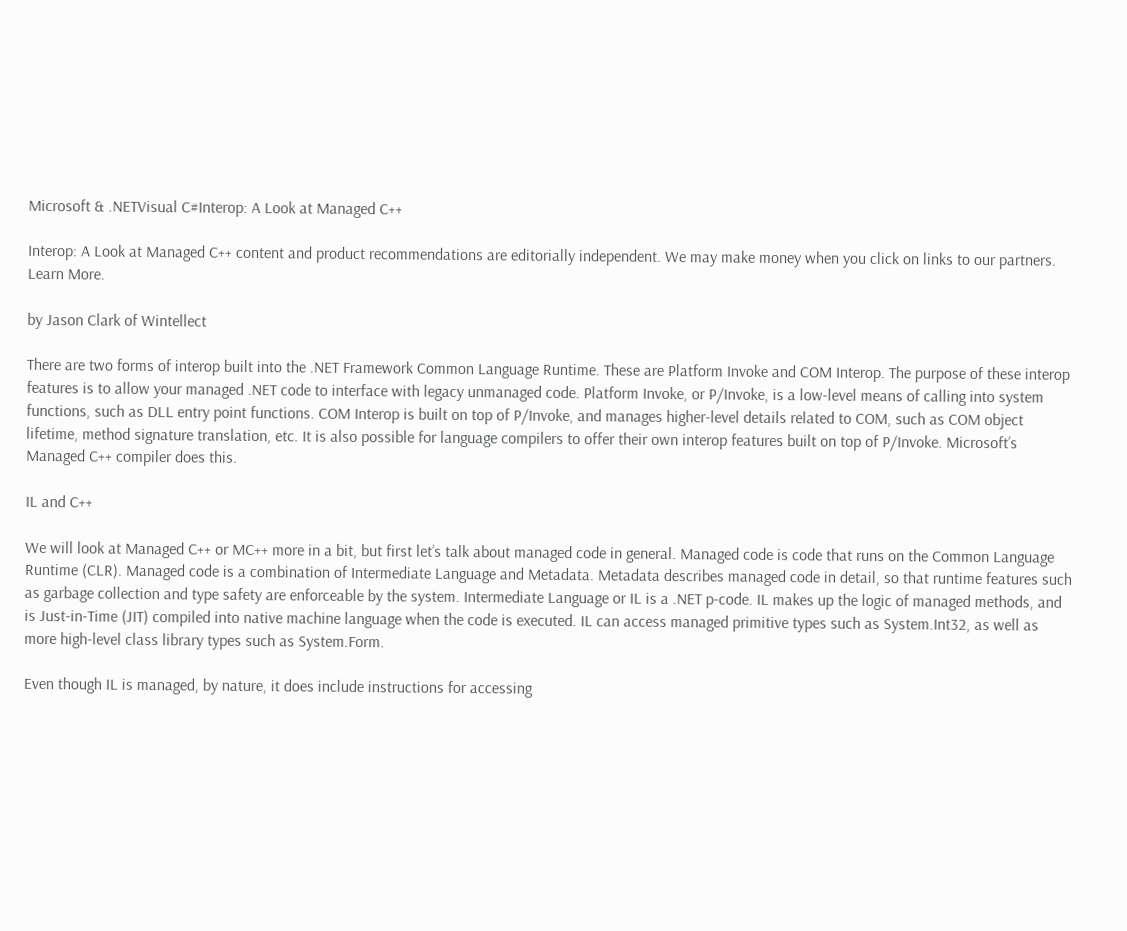Microsoft & .NETVisual C#Interop: A Look at Managed C++

Interop: A Look at Managed C++ content and product recommendations are editorially independent. We may make money when you click on links to our partners. Learn More.

by Jason Clark of Wintellect

There are two forms of interop built into the .NET Framework Common Language Runtime. These are Platform Invoke and COM Interop. The purpose of these interop features is to allow your managed .NET code to interface with legacy unmanaged code. Platform Invoke, or P/Invoke, is a low-level means of calling into system functions, such as DLL entry point functions. COM Interop is built on top of P/Invoke, and manages higher-level details related to COM, such as COM object lifetime, method signature translation, etc. It is also possible for language compilers to offer their own interop features built on top of P/Invoke. Microsoft’s Managed C++ compiler does this.

IL and C++

We will look at Managed C++ or MC++ more in a bit, but first let’s talk about managed code in general. Managed code is code that runs on the Common Language Runtime (CLR). Managed code is a combination of Intermediate Language and Metadata. Metadata describes managed code in detail, so that runtime features such as garbage collection and type safety are enforceable by the system. Intermediate Language or IL is a .NET p-code. IL makes up the logic of managed methods, and is Just-in-Time (JIT) compiled into native machine language when the code is executed. IL can access managed primitive types such as System.Int32, as well as more high-level class library types such as System.Form.

Even though IL is managed, by nature, it does include instructions for accessing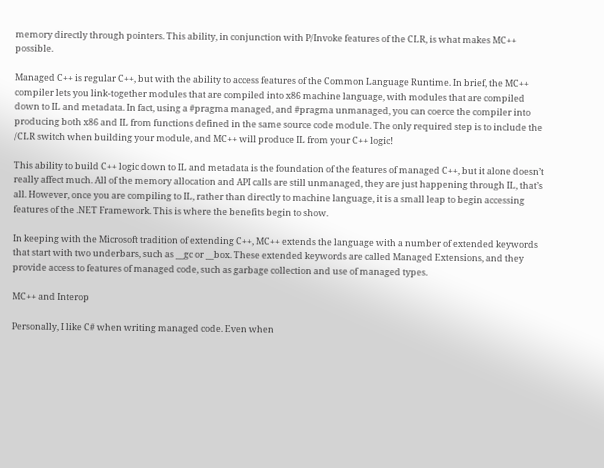memory directly through pointers. This ability, in conjunction with P/Invoke features of the CLR, is what makes MC++ possible.

Managed C++ is regular C++, but with the ability to access features of the Common Language Runtime. In brief, the MC++ compiler lets you link-together modules that are compiled into x86 machine language, with modules that are compiled down to IL and metadata. In fact, using a #pragma managed, and #pragma unmanaged, you can coerce the compiler into producing both x86 and IL from functions defined in the same source code module. The only required step is to include the /CLR switch when building your module, and MC++ will produce IL from your C++ logic!

This ability to build C++ logic down to IL and metadata is the foundation of the features of managed C++, but it alone doesn’t really affect much. All of the memory allocation and API calls are still unmanaged, they are just happening through IL, that’s all. However, once you are compiling to IL, rather than directly to machine language, it is a small leap to begin accessing features of the .NET Framework. This is where the benefits begin to show.

In keeping with the Microsoft tradition of extending C++, MC++ extends the language with a number of extended keywords that start with two underbars, such as __gc or __box. These extended keywords are called Managed Extensions, and they provide access to features of managed code, such as garbage collection and use of managed types.

MC++ and Interop

Personally, I like C# when writing managed code. Even when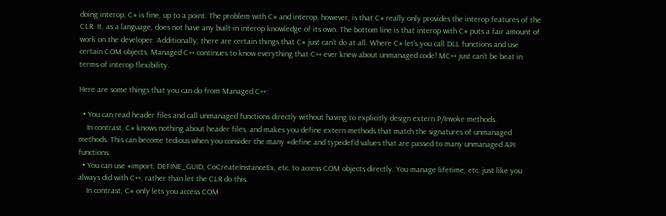doing interop, C# is fine, up to a point. The problem with C# and interop, however, is that C# really only provides the interop features of the CLR. It, as a language, does not have any built-in interop knowledge of its own. The bottom line is that interop with C# puts a fair amount of work on the developer. Additionally, there are certain things that C# just can’t do at all. Where C# let’s you call DLL functions and use certain COM objects, Managed C++ continues to know everything that C++ ever knew about unmanaged code! MC++ just can’t be beat in terms of interop flexibility.

Here are some things that you can do from Managed C++:

  • You can read header files and call unmanaged functions directly without having to explicitly design extern P/Invoke methods.
    In contrast, C# knows nothing about header files, and makes you define extern methods that match the signatures of unmanaged methods. This can become tedious when you consider the many #define and typedef‘d values that are passed to many unmanaged API functions.
  • You can use #import, DEFINE_GUID, CoCreateInstanceEx, etc. to access COM objects directly. You manage lifetime, etc. just like you always did with C++, rather than let the CLR do this.
    In contrast, C# only lets you access COM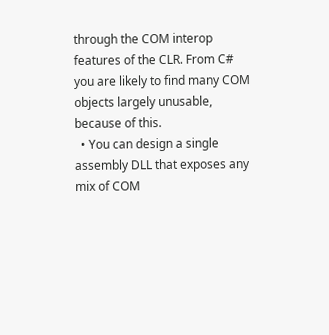through the COM interop features of the CLR. From C# you are likely to find many COM objects largely unusable, because of this.
  • You can design a single assembly DLL that exposes any mix of COM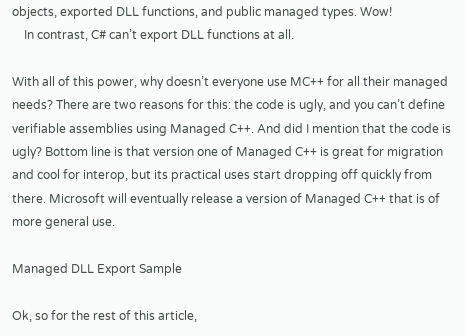objects, exported DLL functions, and public managed types. Wow!
    In contrast, C# can’t export DLL functions at all.

With all of this power, why doesn’t everyone use MC++ for all their managed needs? There are two reasons for this: the code is ugly, and you can’t define verifiable assemblies using Managed C++. And did I mention that the code is ugly? Bottom line is that version one of Managed C++ is great for migration and cool for interop, but its practical uses start dropping off quickly from there. Microsoft will eventually release a version of Managed C++ that is of more general use.

Managed DLL Export Sample

Ok, so for the rest of this article,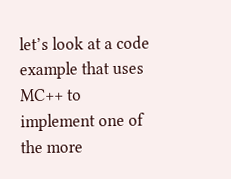let’s look at a code example that uses MC++ to implement one of the more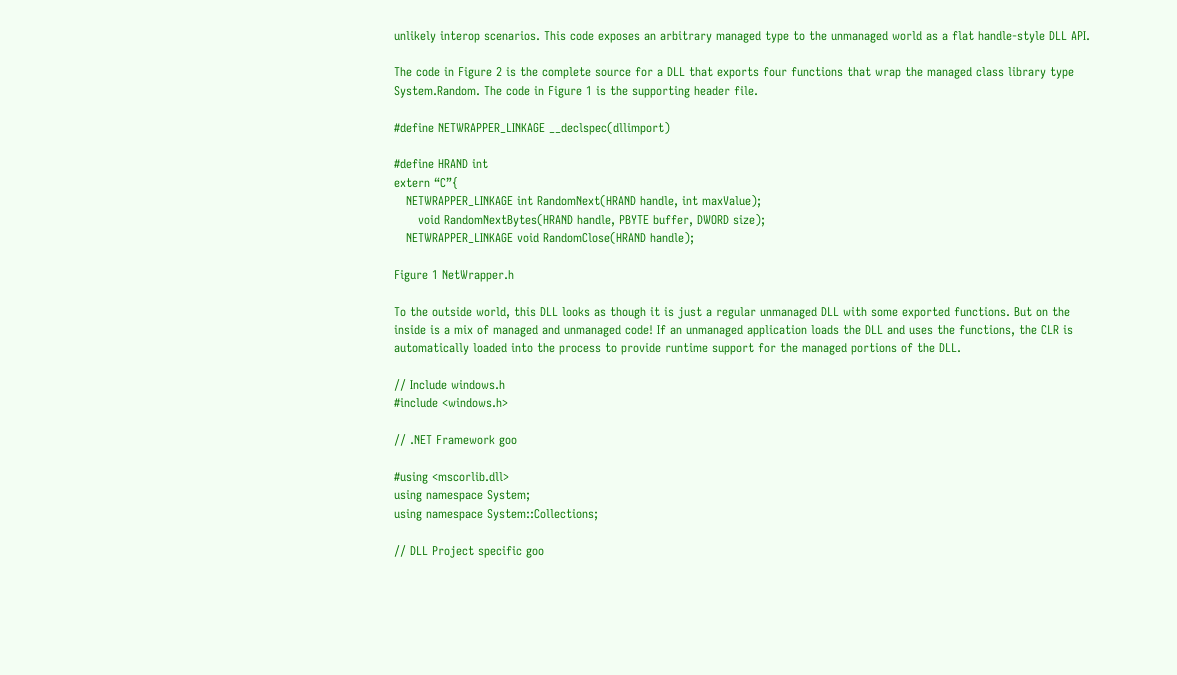unlikely interop scenarios. This code exposes an arbitrary managed type to the unmanaged world as a flat handle-style DLL API.

The code in Figure 2 is the complete source for a DLL that exports four functions that wrap the managed class library type System.Random. The code in Figure 1 is the supporting header file.

#define NETWRAPPER_LINKAGE __declspec(dllimport)

#define HRAND int
extern “C”{
   NETWRAPPER_LINKAGE int RandomNext(HRAND handle, int maxValue);
      void RandomNextBytes(HRAND handle, PBYTE buffer, DWORD size);
   NETWRAPPER_LINKAGE void RandomClose(HRAND handle);

Figure 1 NetWrapper.h

To the outside world, this DLL looks as though it is just a regular unmanaged DLL with some exported functions. But on the inside is a mix of managed and unmanaged code! If an unmanaged application loads the DLL and uses the functions, the CLR is automatically loaded into the process to provide runtime support for the managed portions of the DLL.

// Include windows.h
#include <windows.h>

// .NET Framework goo

#using <mscorlib.dll>
using namespace System;
using namespace System::Collections;

// DLL Project specific goo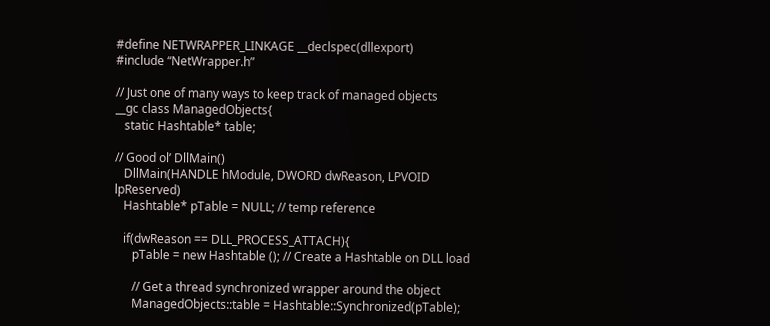#define NETWRAPPER_LINKAGE __declspec(dllexport)
#include “NetWrapper.h”

// Just one of many ways to keep track of managed objects
__gc class ManagedObjects{
   static Hashtable* table;

// Good ol’ DllMain()
   DllMain(HANDLE hModule, DWORD dwReason, LPVOID lpReserved)
   Hashtable* pTable = NULL; // temp reference

   if(dwReason == DLL_PROCESS_ATTACH){
      pTable = new Hashtable (); // Create a Hashtable on DLL load

      // Get a thread synchronized wrapper around the object
      ManagedObjects::table = Hashtable::Synchronized(pTable);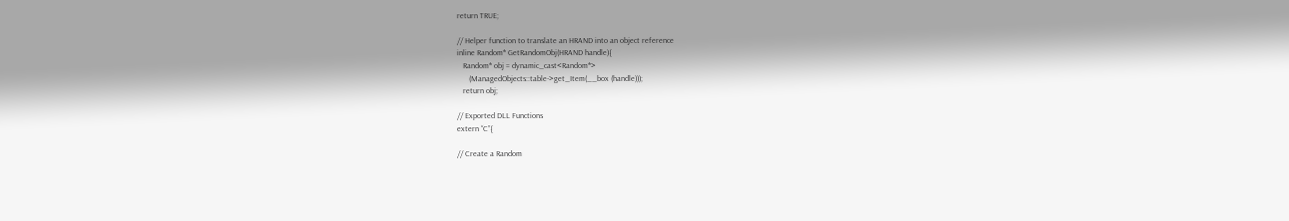return TRUE;

// Helper function to translate an HRAND into an object reference
inline Random* GetRandomObj(HRAND handle){
   Random* obj = dynamic_cast<Random*>
      (ManagedObjects::table->get_Item(__box (handle)));
   return obj;

// Exported DLL Functions
extern “C”{

// Create a Random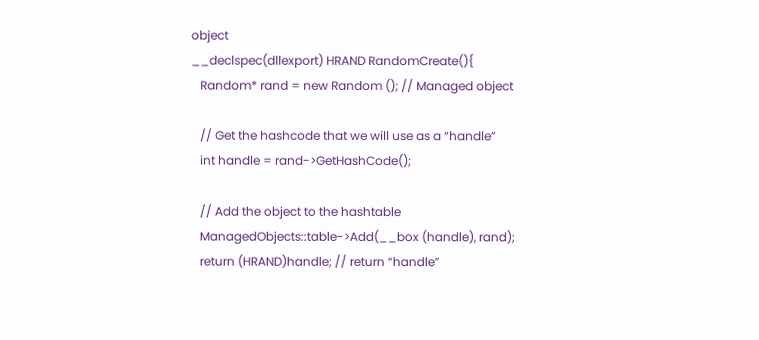object
__declspec(dllexport) HRAND RandomCreate(){
   Random* rand = new Random (); // Managed object

   // Get the hashcode that we will use as a “handle”
   int handle = rand->GetHashCode();

   // Add the object to the hashtable
   ManagedObjects::table->Add(__box (handle), rand);
   return (HRAND)handle; // return “handle”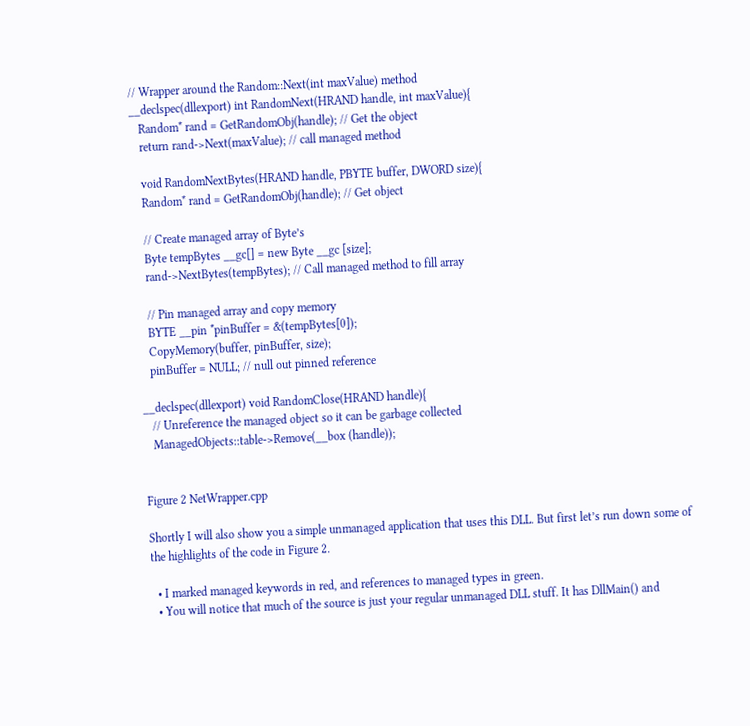// Wrapper around the Random::Next(int maxValue) method
__declspec(dllexport) int RandomNext(HRAND handle, int maxValue){
   Random* rand = GetRandomObj(handle); // Get the object
   return rand->Next(maxValue); // call managed method

   void RandomNextBytes(HRAND handle, PBYTE buffer, DWORD size){
   Random* rand = GetRandomObj(handle); // Get object

   // Create managed array of Byte’s
   Byte tempBytes __gc[] = new Byte __gc [size];
   rand->NextBytes(tempBytes); // Call managed method to fill array

   // Pin managed array and copy memory
   BYTE __pin *pinBuffer = &(tempBytes[0]);
   CopyMemory(buffer, pinBuffer, size);
   pinBuffer = NULL; // null out pinned reference

__declspec(dllexport) void RandomClose(HRAND handle){
   // Unreference the managed object so it can be garbage collected
   ManagedObjects::table->Remove(__box (handle));


Figure 2 NetWrapper.cpp

Shortly I will also show you a simple unmanaged application that uses this DLL. But first let’s run down some of the highlights of the code in Figure 2.

  • I marked managed keywords in red, and references to managed types in green.
  • You will notice that much of the source is just your regular unmanaged DLL stuff. It has DllMain() and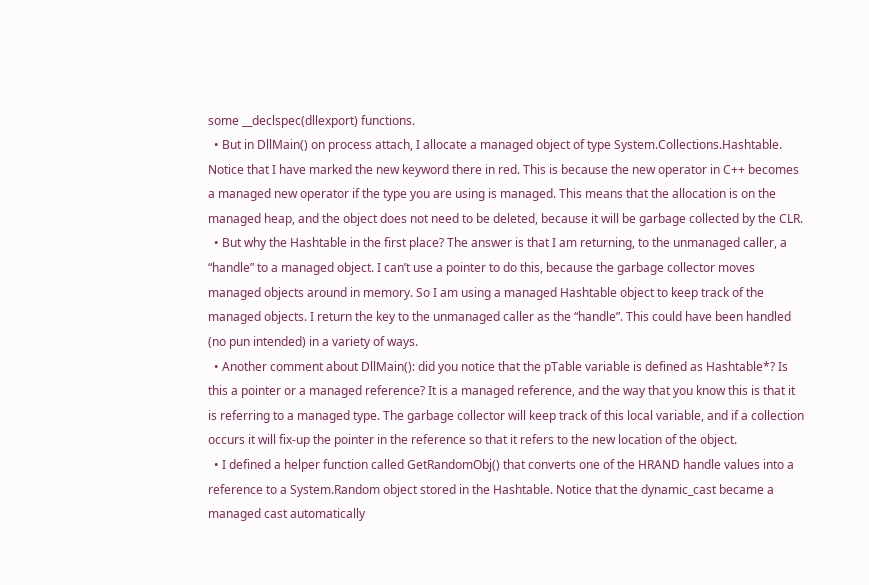some __declspec(dllexport) functions.
  • But in DllMain() on process attach, I allocate a managed object of type System.Collections.Hashtable. Notice that I have marked the new keyword there in red. This is because the new operator in C++ becomes a managed new operator if the type you are using is managed. This means that the allocation is on the managed heap, and the object does not need to be deleted, because it will be garbage collected by the CLR.
  • But why the Hashtable in the first place? The answer is that I am returning, to the unmanaged caller, a “handle” to a managed object. I can’t use a pointer to do this, because the garbage collector moves managed objects around in memory. So I am using a managed Hashtable object to keep track of the managed objects. I return the key to the unmanaged caller as the “handle”. This could have been handled (no pun intended) in a variety of ways.
  • Another comment about DllMain(): did you notice that the pTable variable is defined as Hashtable*? Is this a pointer or a managed reference? It is a managed reference, and the way that you know this is that it is referring to a managed type. The garbage collector will keep track of this local variable, and if a collection occurs it will fix-up the pointer in the reference so that it refers to the new location of the object.
  • I defined a helper function called GetRandomObj() that converts one of the HRAND handle values into a reference to a System.Random object stored in the Hashtable. Notice that the dynamic_cast became a managed cast automatically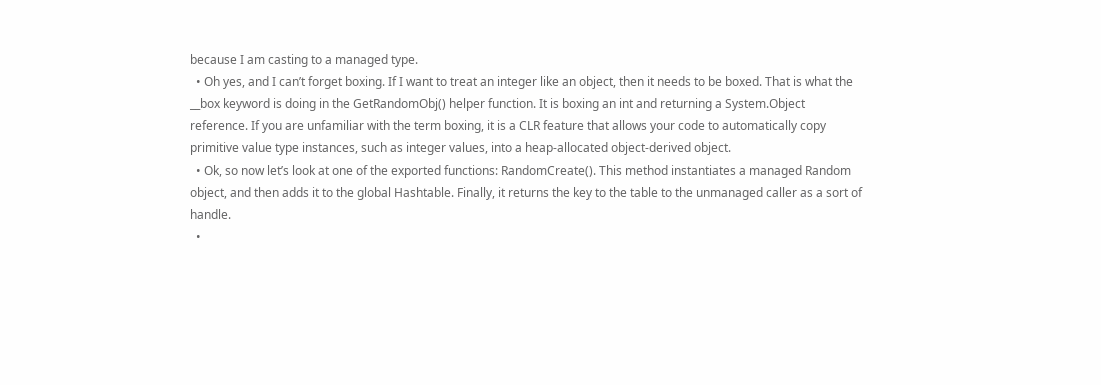because I am casting to a managed type.
  • Oh yes, and I can’t forget boxing. If I want to treat an integer like an object, then it needs to be boxed. That is what the __box keyword is doing in the GetRandomObj() helper function. It is boxing an int and returning a System.Object reference. If you are unfamiliar with the term boxing, it is a CLR feature that allows your code to automatically copy primitive value type instances, such as integer values, into a heap-allocated object-derived object.
  • Ok, so now let’s look at one of the exported functions: RandomCreate(). This method instantiates a managed Random object, and then adds it to the global Hashtable. Finally, it returns the key to the table to the unmanaged caller as a sort of handle.
  •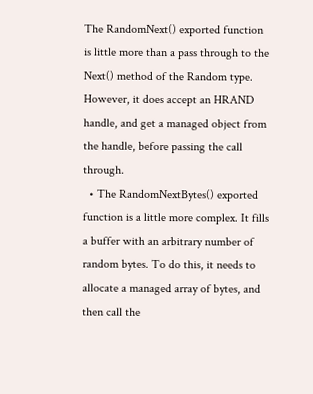The RandomNext() exported function is little more than a pass through to the Next() method of the Random type. However, it does accept an HRAND handle, and get a managed object from the handle, before passing the call through.
  • The RandomNextBytes() exported function is a little more complex. It fills a buffer with an arbitrary number of random bytes. To do this, it needs to allocate a managed array of bytes, and then call the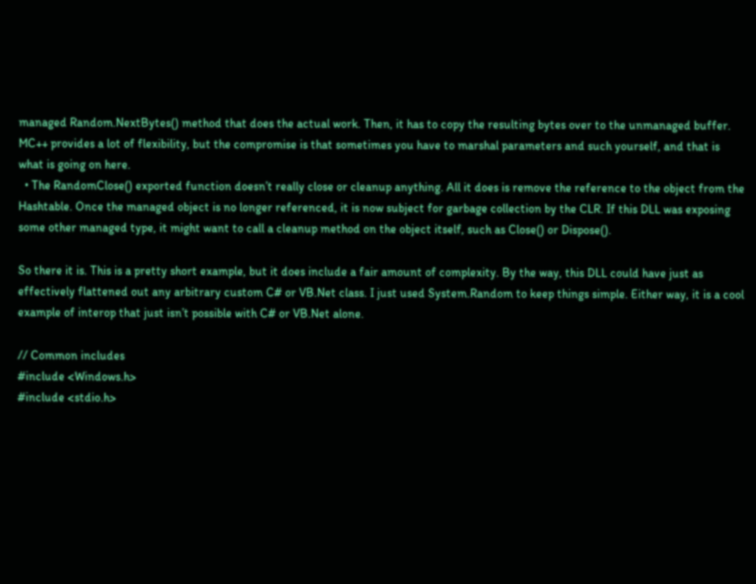managed Random.NextBytes() method that does the actual work. Then, it has to copy the resulting bytes over to the unmanaged buffer. MC++ provides a lot of flexibility, but the compromise is that sometimes you have to marshal parameters and such yourself, and that is what is going on here.
  • The RandomClose() exported function doesn’t really close or cleanup anything. All it does is remove the reference to the object from the Hashtable. Once the managed object is no longer referenced, it is now subject for garbage collection by the CLR. If this DLL was exposing some other managed type, it might want to call a cleanup method on the object itself, such as Close() or Dispose().

So there it is. This is a pretty short example, but it does include a fair amount of complexity. By the way, this DLL could have just as effectively flattened out any arbitrary custom C# or VB.Net class. I just used System.Random to keep things simple. Either way, it is a cool example of interop that just isn’t possible with C# or VB.Net alone.

// Common includes
#include <Windows.h>
#include <stdio.h>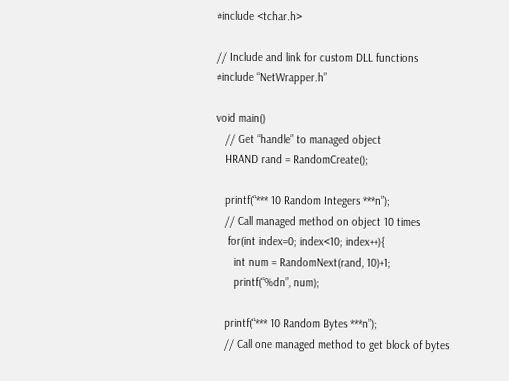#include <tchar.h>

// Include and link for custom DLL functions
#include “NetWrapper.h”

void main()
   // Get “handle” to managed object
   HRAND rand = RandomCreate();

   printf(“*** 10 Random Integers ***n”);
   // Call managed method on object 10 times
    for(int index=0; index<10; index++){
      int num = RandomNext(rand, 10)+1;
      printf(“%dn”, num);

   printf(“*** 10 Random Bytes ***n”);
   // Call one managed method to get block of bytes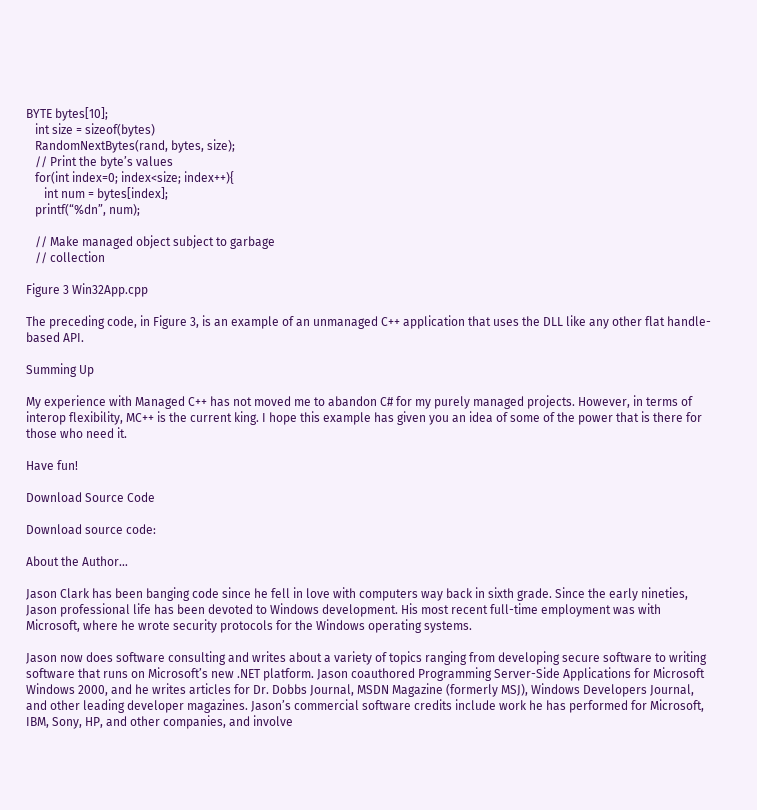BYTE bytes[10];
   int size = sizeof(bytes)
   RandomNextBytes(rand, bytes, size);
   // Print the byte’s values
   for(int index=0; index<size; index++){
      int num = bytes[index];
   printf(“%dn”, num);

   // Make managed object subject to garbage
   // collection

Figure 3 Win32App.cpp

The preceding code, in Figure 3, is an example of an unmanaged C++ application that uses the DLL like any other flat handle-based API.

Summing Up

My experience with Managed C++ has not moved me to abandon C# for my purely managed projects. However, in terms of interop flexibility, MC++ is the current king. I hope this example has given you an idea of some of the power that is there for those who need it.

Have fun!

Download Source Code

Download source code:

About the Author…

Jason Clark has been banging code since he fell in love with computers way back in sixth grade. Since the early nineties, Jason professional life has been devoted to Windows development. His most recent full-time employment was with Microsoft, where he wrote security protocols for the Windows operating systems.

Jason now does software consulting and writes about a variety of topics ranging from developing secure software to writing software that runs on Microsoft’s new .NET platform. Jason coauthored Programming Server-Side Applications for Microsoft Windows 2000, and he writes articles for Dr. Dobbs Journal, MSDN Magazine (formerly MSJ), Windows Developers Journal, and other leading developer magazines. Jason’s commercial software credits include work he has performed for Microsoft, IBM, Sony, HP, and other companies, and involve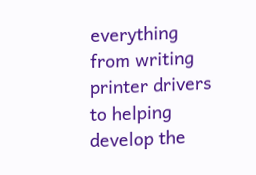everything from writing printer drivers to helping develop the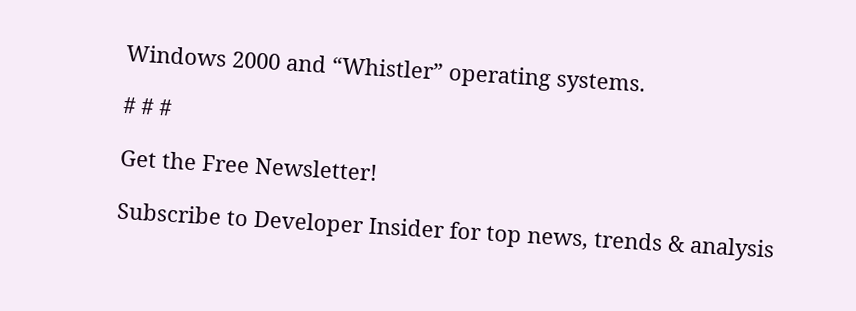Windows 2000 and “Whistler” operating systems.

# # #

Get the Free Newsletter!

Subscribe to Developer Insider for top news, trends & analysis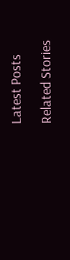Latest Posts

Related Stories